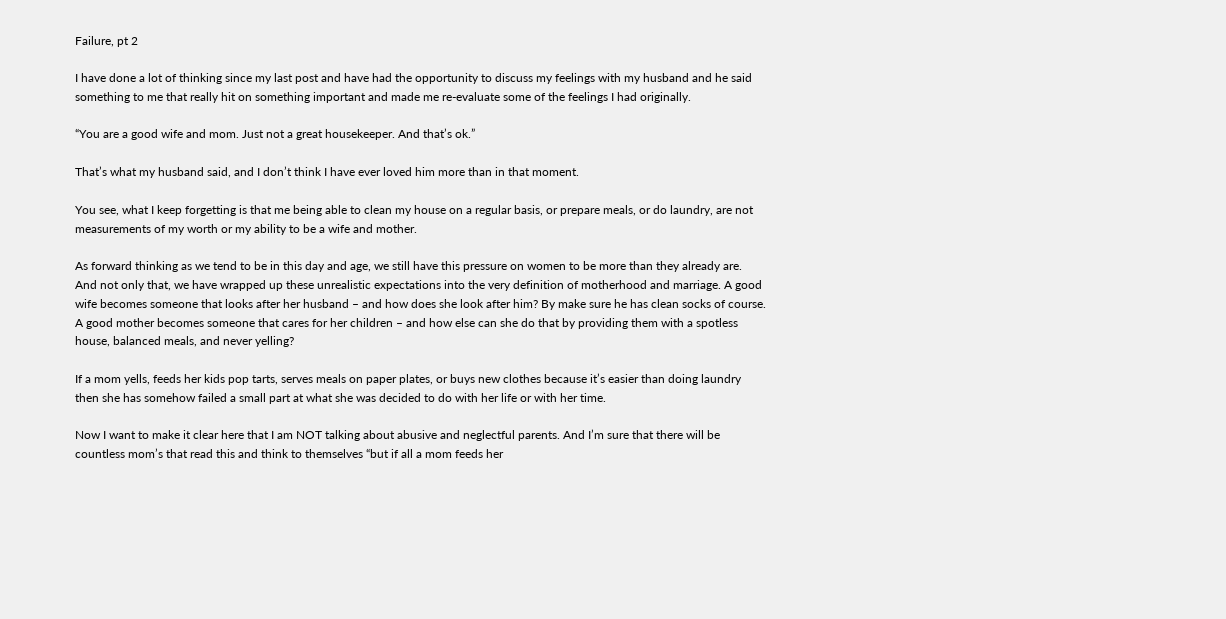Failure, pt 2

I have done a lot of thinking since my last post and have had the opportunity to discuss my feelings with my husband and he said something to me that really hit on something important and made me re-evaluate some of the feelings I had originally.

“You are a good wife and mom. Just not a great housekeeper. And that’s ok.”

That’s what my husband said, and I don’t think I have ever loved him more than in that moment.

You see, what I keep forgetting is that me being able to clean my house on a regular basis, or prepare meals, or do laundry, are not measurements of my worth or my ability to be a wife and mother.

As forward thinking as we tend to be in this day and age, we still have this pressure on women to be more than they already are. And not only that, we have wrapped up these unrealistic expectations into the very definition of motherhood and marriage. A good wife becomes someone that looks after her husband – and how does she look after him? By make sure he has clean socks of course. A good mother becomes someone that cares for her children – and how else can she do that by providing them with a spotless house, balanced meals, and never yelling?

If a mom yells, feeds her kids pop tarts, serves meals on paper plates, or buys new clothes because it’s easier than doing laundry then she has somehow failed a small part at what she was decided to do with her life or with her time.

Now I want to make it clear here that I am NOT talking about abusive and neglectful parents. And I’m sure that there will be countless mom’s that read this and think to themselves “but if all a mom feeds her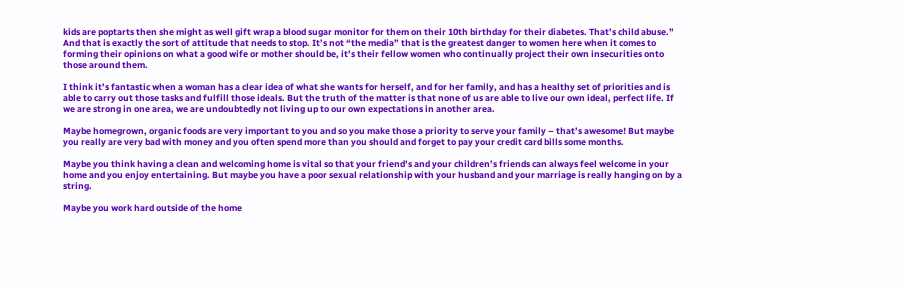kids are poptarts then she might as well gift wrap a blood sugar monitor for them on their 10th birthday for their diabetes. That’s child abuse.” And that is exactly the sort of attitude that needs to stop. It’s not “the media” that is the greatest danger to women here when it comes to forming their opinions on what a good wife or mother should be, it’s their fellow women who continually project their own insecurities onto those around them.

I think it’s fantastic when a woman has a clear idea of what she wants for herself, and for her family, and has a healthy set of priorities and is able to carry out those tasks and fulfill those ideals. But the truth of the matter is that none of us are able to live our own ideal, perfect life. If we are strong in one area, we are undoubtedly not living up to our own expectations in another area.

Maybe homegrown, organic foods are very important to you and so you make those a priority to serve your family – that’s awesome! But maybe you really are very bad with money and you often spend more than you should and forget to pay your credit card bills some months.

Maybe you think having a clean and welcoming home is vital so that your friend’s and your children’s friends can always feel welcome in your home and you enjoy entertaining. But maybe you have a poor sexual relationship with your husband and your marriage is really hanging on by a string.

Maybe you work hard outside of the home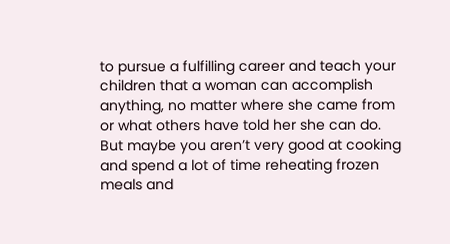to pursue a fulfilling career and teach your children that a woman can accomplish anything, no matter where she came from or what others have told her she can do. But maybe you aren’t very good at cooking and spend a lot of time reheating frozen meals and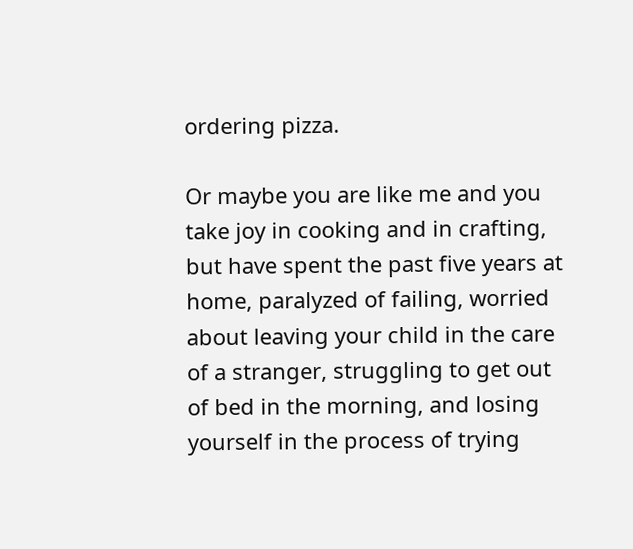ordering pizza.

Or maybe you are like me and you take joy in cooking and in crafting, but have spent the past five years at home, paralyzed of failing, worried about leaving your child in the care of a stranger, struggling to get out of bed in the morning, and losing yourself in the process of trying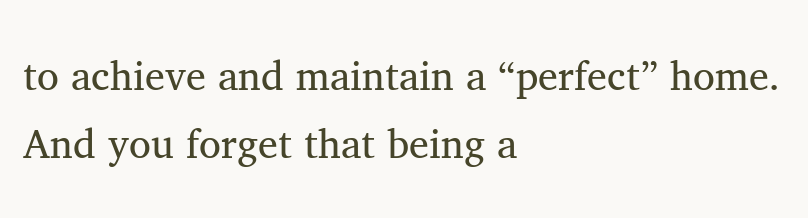to achieve and maintain a “perfect” home. And you forget that being a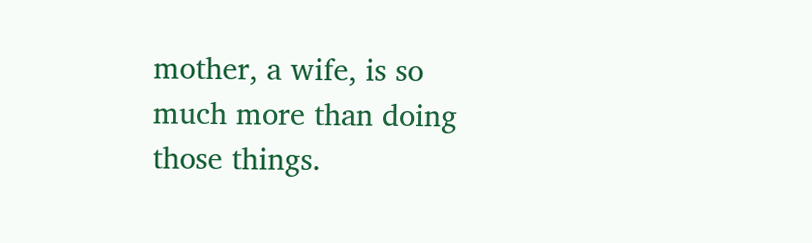mother, a wife, is so much more than doing those things.